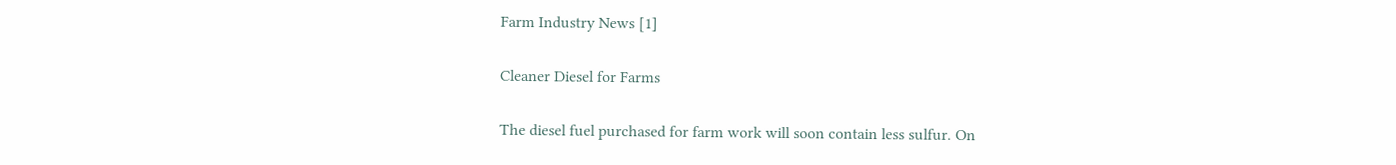Farm Industry News [1]

Cleaner Diesel for Farms

The diesel fuel purchased for farm work will soon contain less sulfur. On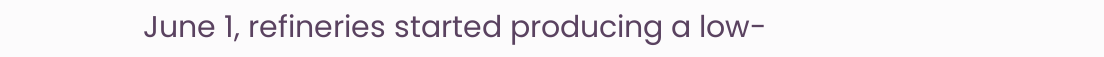June 1, refineries started producing a low-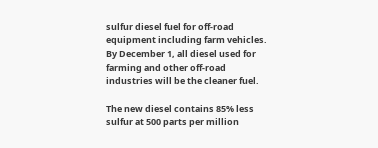sulfur diesel fuel for off-road equipment including farm vehicles. By December 1, all diesel used for farming and other off-road industries will be the cleaner fuel.

The new diesel contains 85% less sulfur at 500 parts per million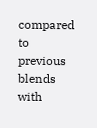compared to previous blends with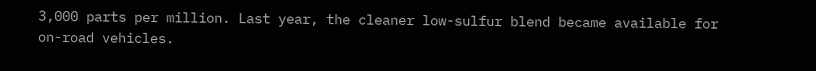3,000 parts per million. Last year, the cleaner low-sulfur blend became available for on-road vehicles.